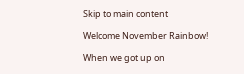Skip to main content

Welcome November Rainbow!

When we got up on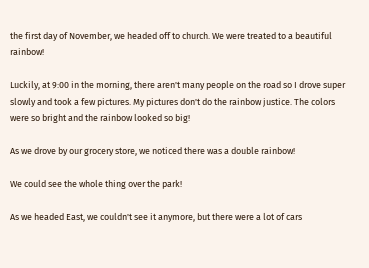the first day of November, we headed off to church. We were treated to a beautiful rainbow!

Luckily, at 9:00 in the morning, there aren't many people on the road so I drove super slowly and took a few pictures. My pictures don't do the rainbow justice. The colors were so bright and the rainbow looked so big!

As we drove by our grocery store, we noticed there was a double rainbow!

We could see the whole thing over the park!

As we headed East, we couldn't see it anymore, but there were a lot of cars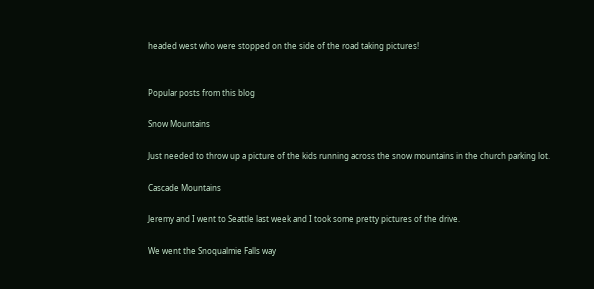headed west who were stopped on the side of the road taking pictures!


Popular posts from this blog

Snow Mountains

Just needed to throw up a picture of the kids running across the snow mountains in the church parking lot.

Cascade Mountains

Jeremy and I went to Seattle last week and I took some pretty pictures of the drive.

We went the Snoqualmie Falls way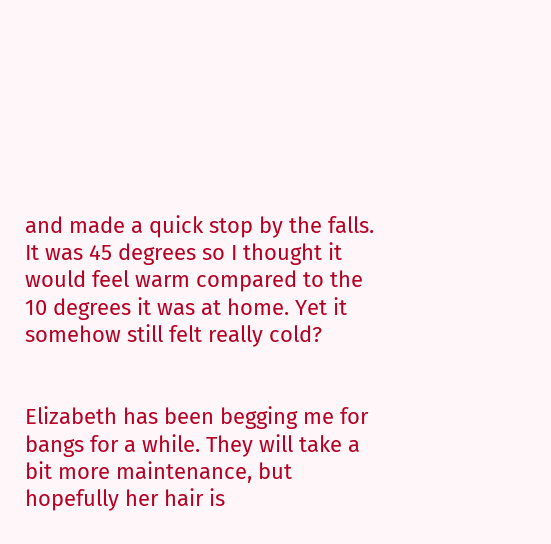and made a quick stop by the falls. It was 45 degrees so I thought it would feel warm compared to the 10 degrees it was at home. Yet it somehow still felt really cold?


Elizabeth has been begging me for bangs for a while. They will take a bit more maintenance, but hopefully her hair is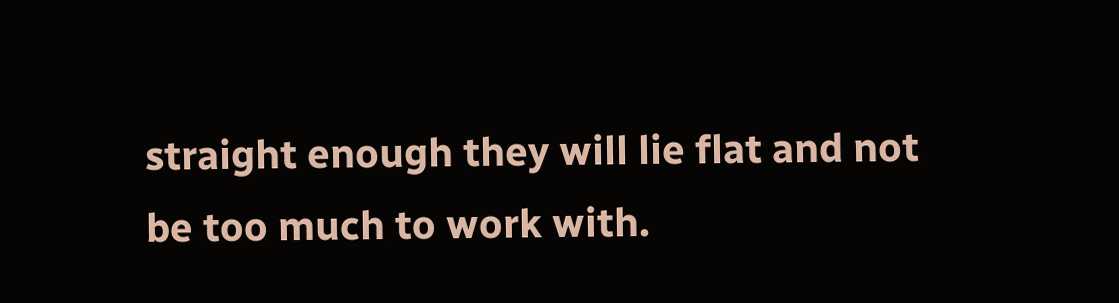straight enough they will lie flat and not be too much to work with.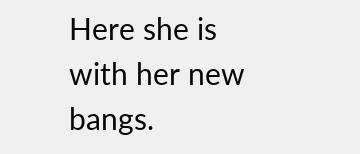Here she is with her new bangs.